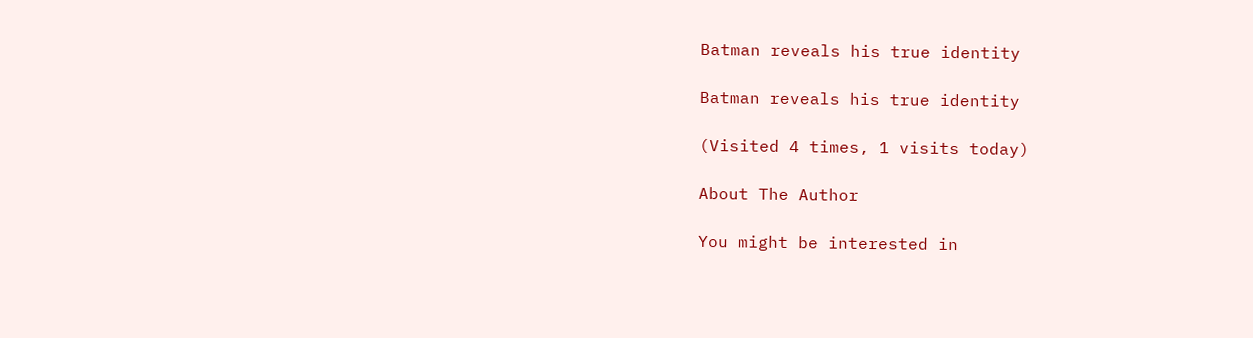Batman reveals his true identity

Batman reveals his true identity

(Visited 4 times, 1 visits today)

About The Author

You might be interested in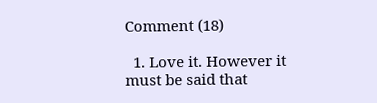Comment (18)

  1. Love it. However it must be said that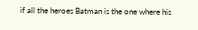if all the heroes Batman is the one where his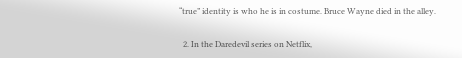“true” identity is who he is in costume. Bruce Wayne died in the alley.

  2. In the Daredevil series on Netflix,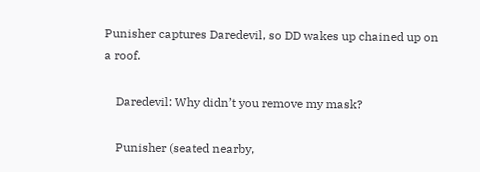Punisher captures Daredevil, so DD wakes up chained up on a roof.

    Daredevil: Why didn’t you remove my mask?

    Punisher (seated nearby,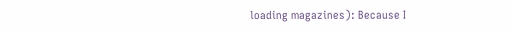loading magazines): Because I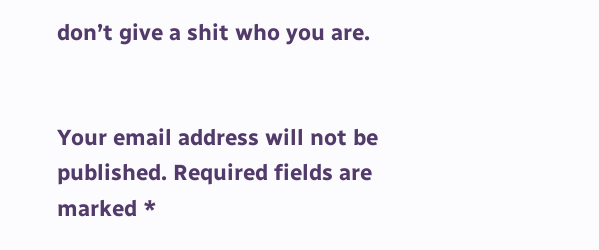don’t give a shit who you are.


Your email address will not be published. Required fields are marked *